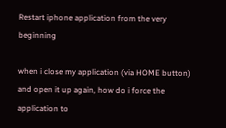Restart iphone application from the very beginning

when i close my application (via HOME button) and open it up again, how do i force the application to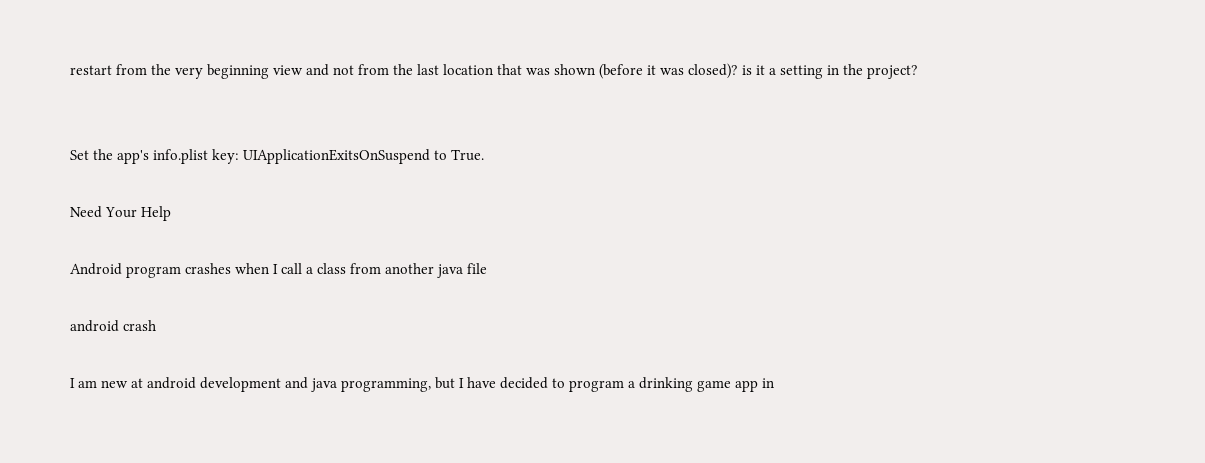restart from the very beginning view and not from the last location that was shown (before it was closed)? is it a setting in the project?


Set the app's info.plist key: UIApplicationExitsOnSuspend to True.

Need Your Help

Android program crashes when I call a class from another java file

android crash

I am new at android development and java programming, but I have decided to program a drinking game app in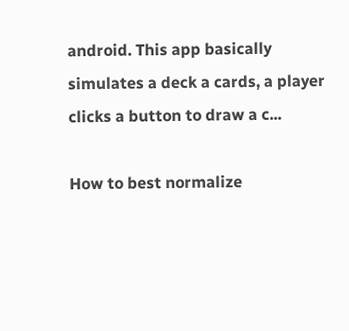android. This app basically simulates a deck a cards, a player clicks a button to draw a c...

How to best normalize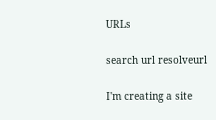URLs

search url resolveurl

I'm creating a site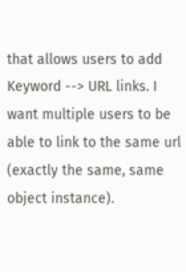that allows users to add Keyword --> URL links. I want multiple users to be able to link to the same url (exactly the same, same object instance).